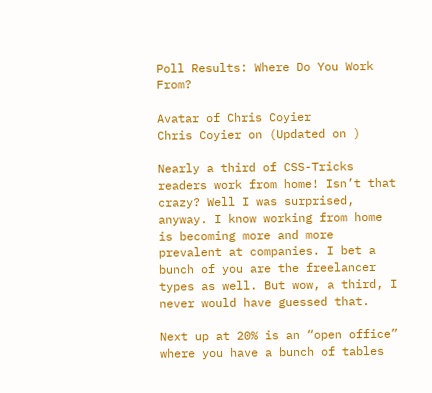Poll Results: Where Do You Work From?

Avatar of Chris Coyier
Chris Coyier on (Updated on )

Nearly a third of CSS-Tricks readers work from home! Isn’t that crazy? Well I was surprised, anyway. I know working from home is becoming more and more prevalent at companies. I bet a bunch of you are the freelancer types as well. But wow, a third, I never would have guessed that.

Next up at 20% is an “open office” where you have a bunch of tables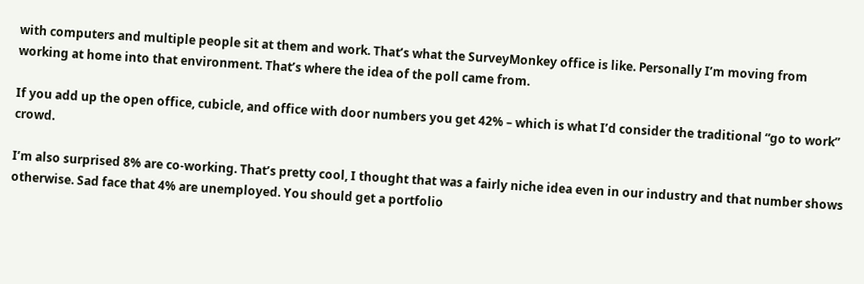with computers and multiple people sit at them and work. That’s what the SurveyMonkey office is like. Personally I’m moving from working at home into that environment. That’s where the idea of the poll came from.

If you add up the open office, cubicle, and office with door numbers you get 42% – which is what I’d consider the traditional “go to work” crowd.

I’m also surprised 8% are co-working. That’s pretty cool, I thought that was a fairly niche idea even in our industry and that number shows otherwise. Sad face that 4% are unemployed. You should get a portfolio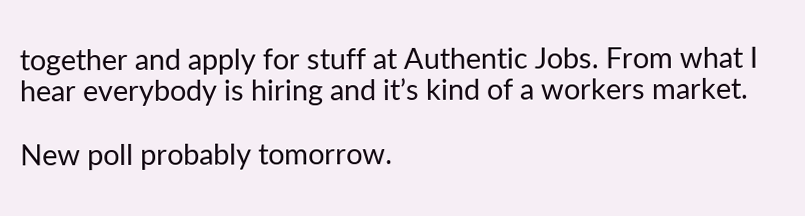together and apply for stuff at Authentic Jobs. From what I hear everybody is hiring and it’s kind of a workers market.

New poll probably tomorrow.